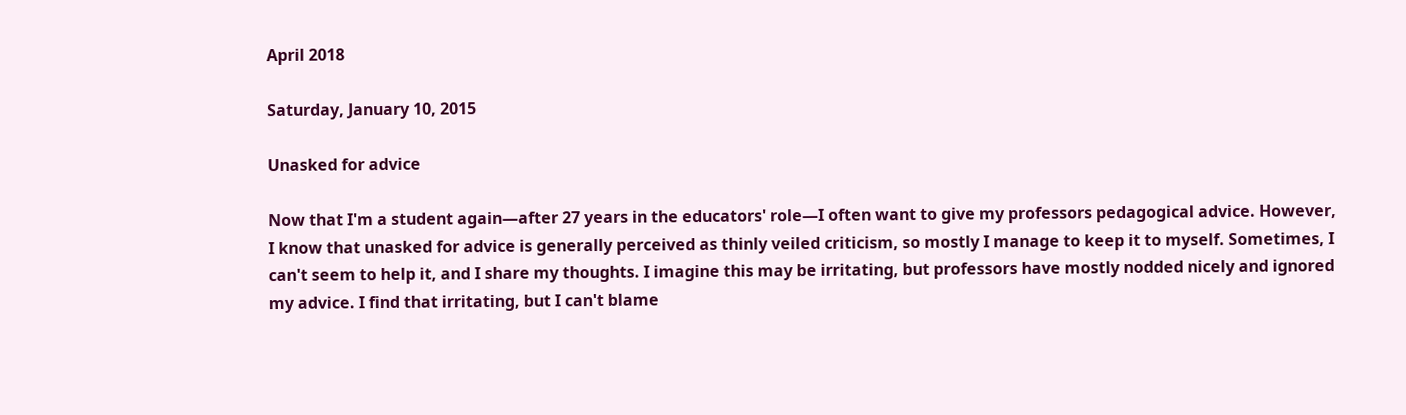April 2018

Saturday, January 10, 2015

Unasked for advice

Now that I'm a student again—after 27 years in the educators' role—I often want to give my professors pedagogical advice. However, I know that unasked for advice is generally perceived as thinly veiled criticism, so mostly I manage to keep it to myself. Sometimes, I can't seem to help it, and I share my thoughts. I imagine this may be irritating, but professors have mostly nodded nicely and ignored my advice. I find that irritating, but I can't blame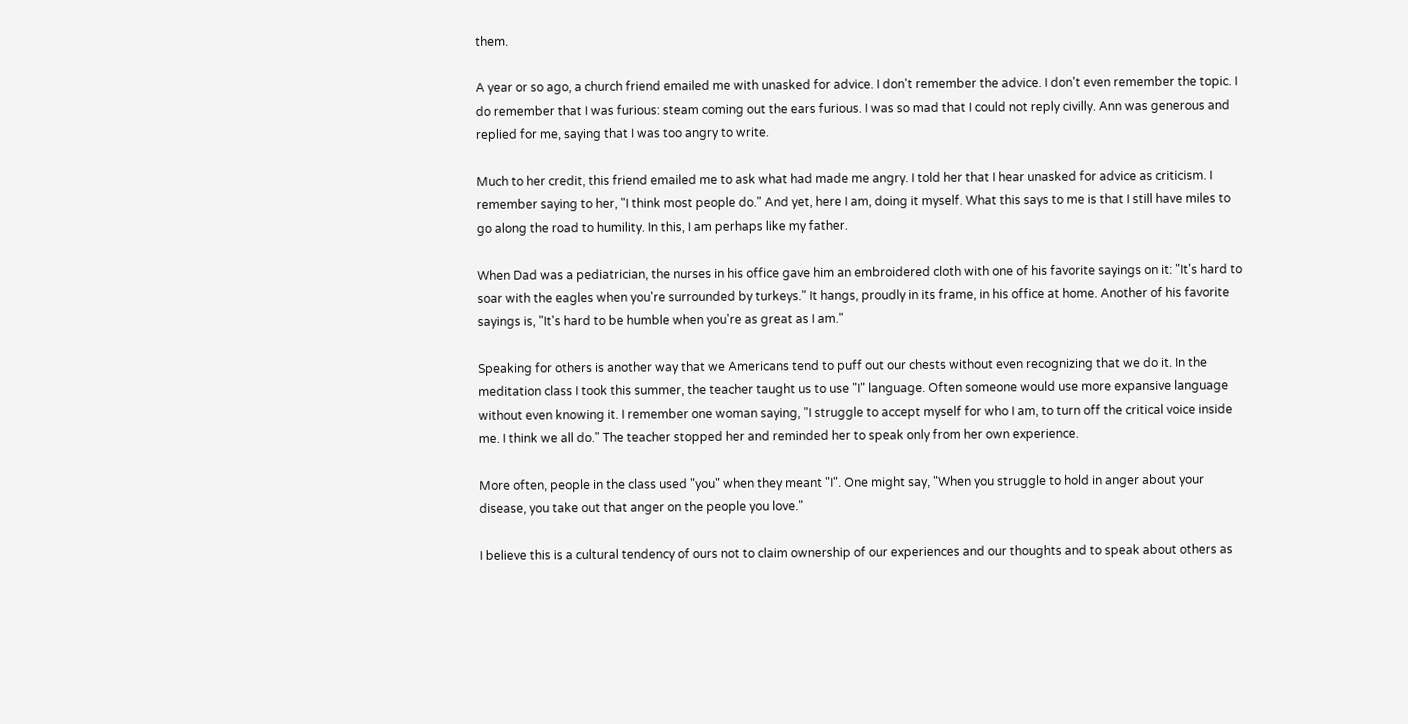them.

A year or so ago, a church friend emailed me with unasked for advice. I don't remember the advice. I don't even remember the topic. I do remember that I was furious: steam coming out the ears furious. I was so mad that I could not reply civilly. Ann was generous and replied for me, saying that I was too angry to write.

Much to her credit, this friend emailed me to ask what had made me angry. I told her that I hear unasked for advice as criticism. I remember saying to her, "I think most people do." And yet, here I am, doing it myself. What this says to me is that I still have miles to go along the road to humility. In this, I am perhaps like my father.

When Dad was a pediatrician, the nurses in his office gave him an embroidered cloth with one of his favorite sayings on it: "It's hard to soar with the eagles when you're surrounded by turkeys." It hangs, proudly in its frame, in his office at home. Another of his favorite sayings is, "It's hard to be humble when you're as great as I am."

Speaking for others is another way that we Americans tend to puff out our chests without even recognizing that we do it. In the meditation class I took this summer, the teacher taught us to use "I" language. Often someone would use more expansive language without even knowing it. I remember one woman saying, "I struggle to accept myself for who I am, to turn off the critical voice inside me. I think we all do." The teacher stopped her and reminded her to speak only from her own experience.

More often, people in the class used "you" when they meant "I". One might say, "When you struggle to hold in anger about your disease, you take out that anger on the people you love."

I believe this is a cultural tendency of ours not to claim ownership of our experiences and our thoughts and to speak about others as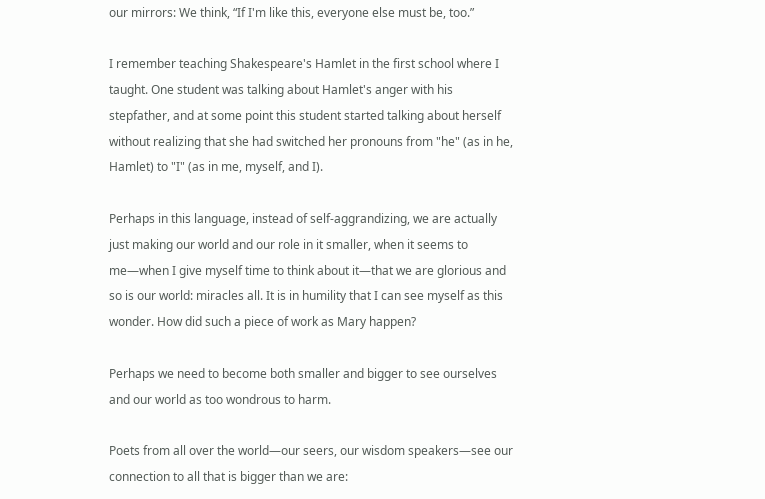our mirrors: We think, “If I'm like this, everyone else must be, too.”

I remember teaching Shakespeare's Hamlet in the first school where I taught. One student was talking about Hamlet's anger with his stepfather, and at some point this student started talking about herself without realizing that she had switched her pronouns from "he" (as in he, Hamlet) to "I" (as in me, myself, and I).

Perhaps in this language, instead of self-aggrandizing, we are actually just making our world and our role in it smaller, when it seems to me—when I give myself time to think about it—that we are glorious and so is our world: miracles all. It is in humility that I can see myself as this wonder. How did such a piece of work as Mary happen?

Perhaps we need to become both smaller and bigger to see ourselves and our world as too wondrous to harm.

Poets from all over the world—our seers, our wisdom speakers—see our connection to all that is bigger than we are: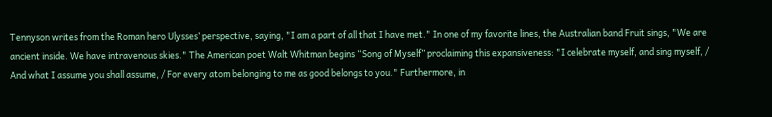Tennyson writes from the Roman hero Ulysses’ perspective, saying, "I am a part of all that I have met." In one of my favorite lines, the Australian band Fruit sings, "We are ancient inside. We have intravenous skies." The American poet Walt Whitman begins “Song of Myself” proclaiming this expansiveness: "I celebrate myself, and sing myself, / And what I assume you shall assume, / For every atom belonging to me as good belongs to you." Furthermore, in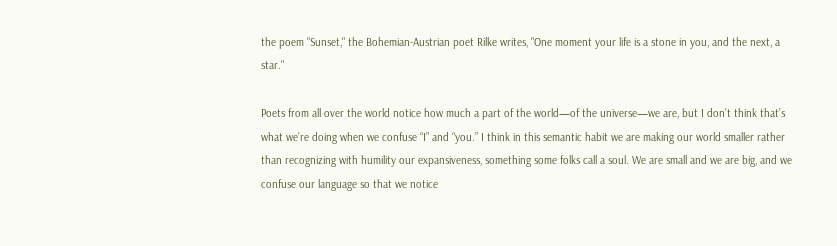the poem "Sunset," the Bohemian-Austrian poet Rilke writes, "One moment your life is a stone in you, and the next, a star."

Poets from all over the world notice how much a part of the world—of the universe—we are, but I don’t think that’s what we’re doing when we confuse “I” and “you.” I think in this semantic habit we are making our world smaller rather than recognizing with humility our expansiveness, something some folks call a soul. We are small and we are big, and we confuse our language so that we notice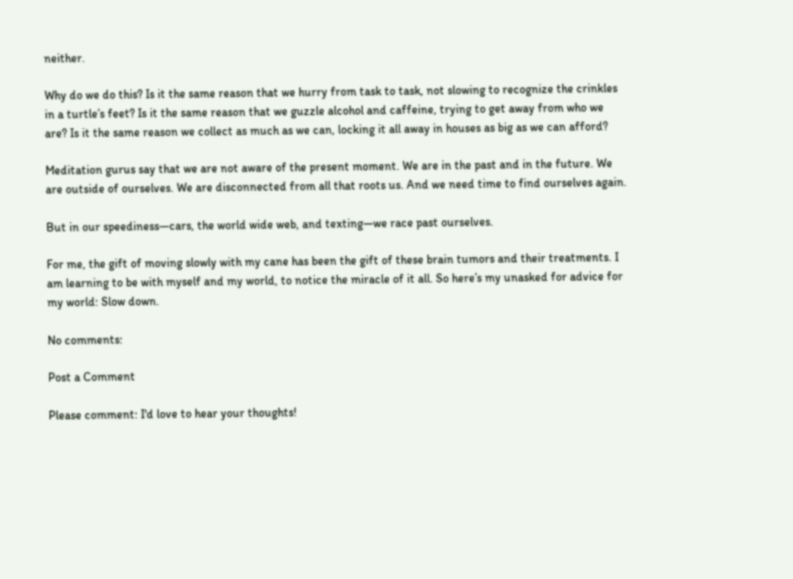neither.

Why do we do this? Is it the same reason that we hurry from task to task, not slowing to recognize the crinkles in a turtle’s feet? Is it the same reason that we guzzle alcohol and caffeine, trying to get away from who we are? Is it the same reason we collect as much as we can, locking it all away in houses as big as we can afford?

Meditation gurus say that we are not aware of the present moment. We are in the past and in the future. We are outside of ourselves. We are disconnected from all that roots us. And we need time to find ourselves again.

But in our speediness—cars, the world wide web, and texting—we race past ourselves.

For me, the gift of moving slowly with my cane has been the gift of these brain tumors and their treatments. I am learning to be with myself and my world, to notice the miracle of it all. So here’s my unasked for advice for my world: Slow down.

No comments:

Post a Comment

Please comment: I'd love to hear your thoughts!